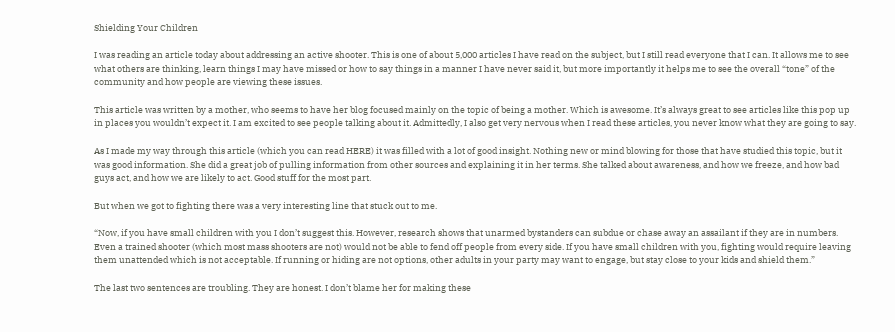Shielding Your Children

I was reading an article today about addressing an active shooter. This is one of about 5,000 articles I have read on the subject, but I still read everyone that I can. It allows me to see what others are thinking, learn things I may have missed or how to say things in a manner I have never said it, but more importantly it helps me to see the overall “tone” of the community and how people are viewing these issues.

This article was written by a mother, who seems to have her blog focused mainly on the topic of being a mother. Which is awesome. It’s always great to see articles like this pop up in places you wouldn’t expect it. I am excited to see people talking about it. Admittedly, I also get very nervous when I read these articles, you never know what they are going to say.

As I made my way through this article (which you can read HERE) it was filled with a lot of good insight. Nothing new or mind blowing for those that have studied this topic, but it was good information. She did a great job of pulling information from other sources and explaining it in her terms. She talked about awareness, and how we freeze, and how bad guys act, and how we are likely to act. Good stuff for the most part.

But when we got to fighting there was a very interesting line that stuck out to me.

“Now, if you have small children with you I don’t suggest this. However, research shows that unarmed bystanders can subdue or chase away an assailant if they are in numbers. Even a trained shooter (which most mass shooters are not) would not be able to fend off people from every side. If you have small children with you, fighting would require leaving them unattended which is not acceptable. If running or hiding are not options, other adults in your party may want to engage, but stay close to your kids and shield them.”

The last two sentences are troubling. They are honest. I don’t blame her for making these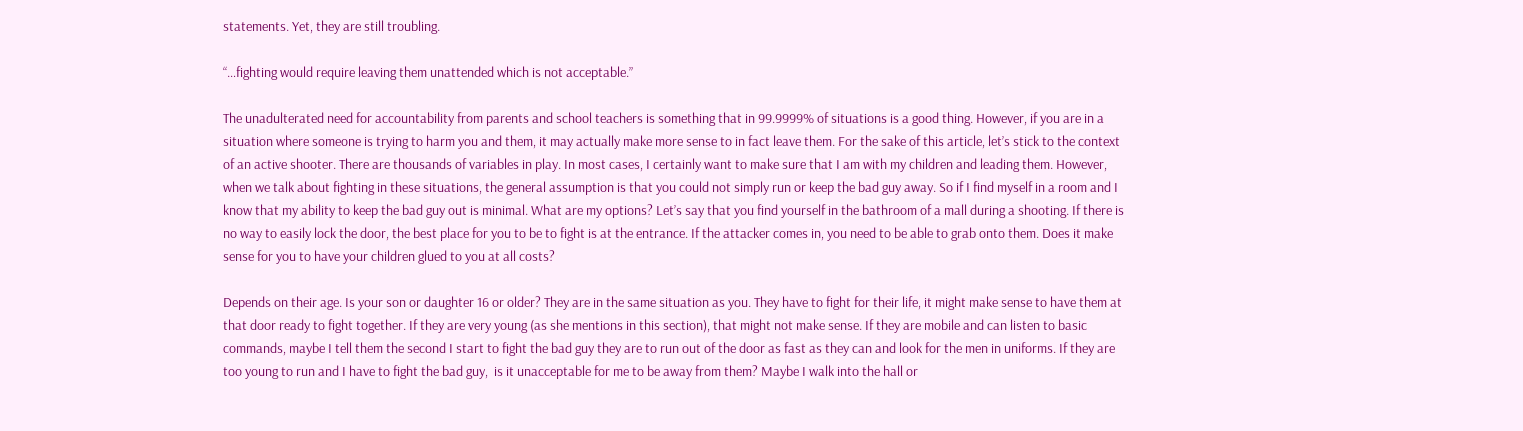statements. Yet, they are still troubling.

“…fighting would require leaving them unattended which is not acceptable.”

The unadulterated need for accountability from parents and school teachers is something that in 99.9999% of situations is a good thing. However, if you are in a situation where someone is trying to harm you and them, it may actually make more sense to in fact leave them. For the sake of this article, let’s stick to the context of an active shooter. There are thousands of variables in play. In most cases, I certainly want to make sure that I am with my children and leading them. However, when we talk about fighting in these situations, the general assumption is that you could not simply run or keep the bad guy away. So if I find myself in a room and I know that my ability to keep the bad guy out is minimal. What are my options? Let’s say that you find yourself in the bathroom of a mall during a shooting. If there is no way to easily lock the door, the best place for you to be to fight is at the entrance. If the attacker comes in, you need to be able to grab onto them. Does it make sense for you to have your children glued to you at all costs?

Depends on their age. Is your son or daughter 16 or older? They are in the same situation as you. They have to fight for their life, it might make sense to have them at that door ready to fight together. If they are very young (as she mentions in this section), that might not make sense. If they are mobile and can listen to basic commands, maybe I tell them the second I start to fight the bad guy they are to run out of the door as fast as they can and look for the men in uniforms. If they are too young to run and I have to fight the bad guy,  is it unacceptable for me to be away from them? Maybe I walk into the hall or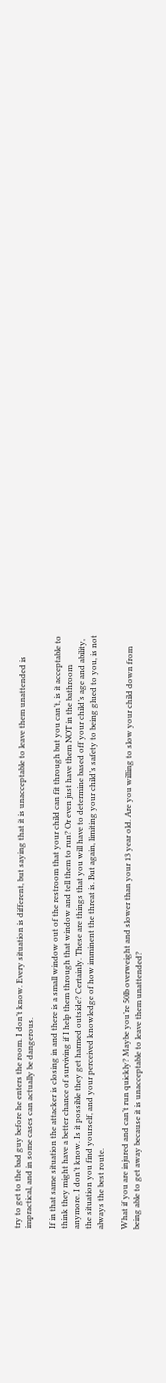try to get to the bad guy before he enters the room. I don’t know. Every situation is different, but saying that it is unacceptable to leave them unattended is impractical, and in some cases can actually be dangerous.

If in that same situation the attacker is closing in and there is a small window out of the restroom that your child can fit through but you can’t, is it acceptable to think they might have a better chance of surviving if I help them through that window and tell them to run? Or even just have them NOT in the bathroom anymore. I don’t know. Is it possible they get harmed outside? Certainly. These are things that you will have to determine based off your child’s age and ability, the situation you find yourself, and your perceived knowledge of how imminent the threat is. But again, limiting your child’s safety to being glued to you, is not always the best route.

What if you are injured and can’t run quickly? Maybe you’re 50lb overweight and slower than your 13 year old. Are you willing to slow your child down from being able to get away because it is unacceptable to leave them unattended?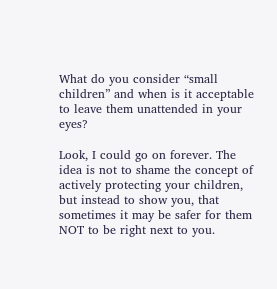What do you consider “small children” and when is it acceptable to leave them unattended in your eyes?

Look, I could go on forever. The idea is not to shame the concept of actively protecting your children, but instead to show you, that sometimes it may be safer for them NOT to be right next to you.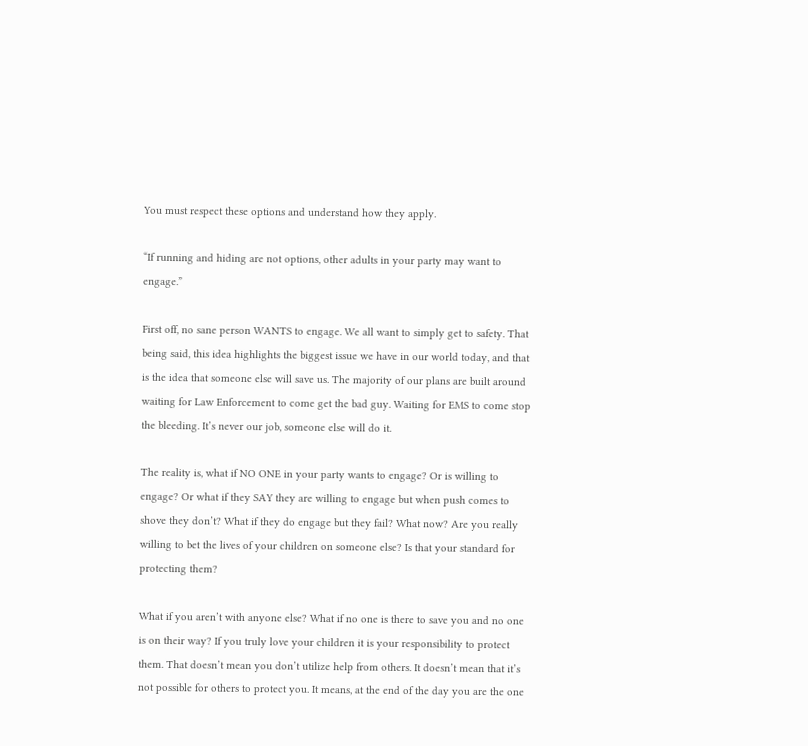You must respect these options and understand how they apply.

“If running and hiding are not options, other adults in your party may want to engage.”

First off, no sane person WANTS to engage. We all want to simply get to safety. That being said, this idea highlights the biggest issue we have in our world today, and that is the idea that someone else will save us. The majority of our plans are built around waiting for Law Enforcement to come get the bad guy. Waiting for EMS to come stop the bleeding. It’s never our job, someone else will do it.

The reality is, what if NO ONE in your party wants to engage? Or is willing to engage? Or what if they SAY they are willing to engage but when push comes to shove they don’t? What if they do engage but they fail? What now? Are you really willing to bet the lives of your children on someone else? Is that your standard for protecting them?

What if you aren’t with anyone else? What if no one is there to save you and no one is on their way? If you truly love your children it is your responsibility to protect them. That doesn’t mean you don’t utilize help from others. It doesn’t mean that it’s not possible for others to protect you. It means, at the end of the day you are the one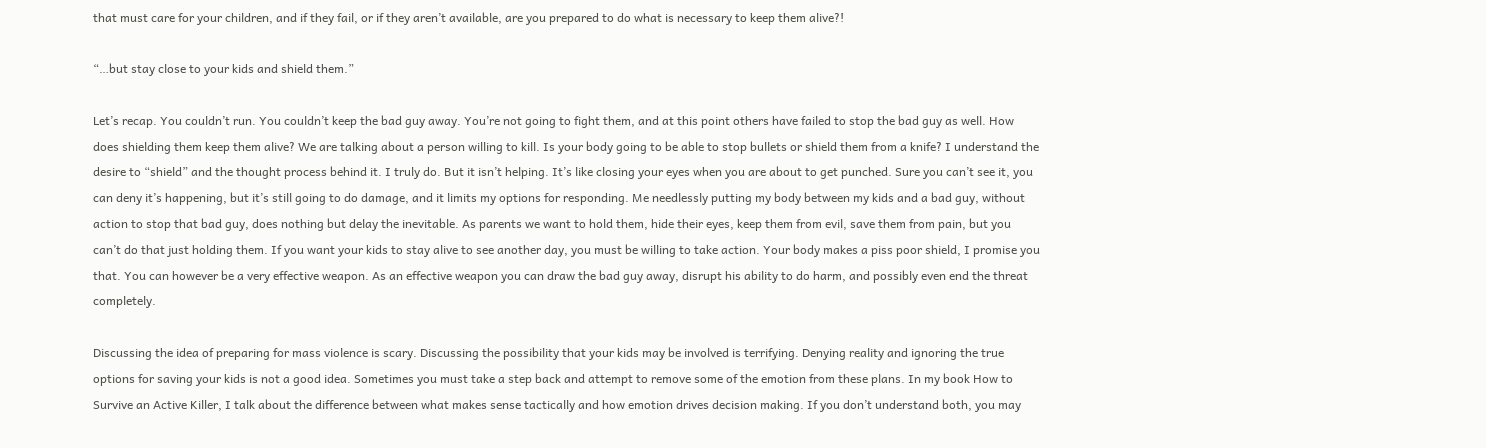that must care for your children, and if they fail, or if they aren’t available, are you prepared to do what is necessary to keep them alive?!

“…but stay close to your kids and shield them.”

Let’s recap. You couldn’t run. You couldn’t keep the bad guy away. You’re not going to fight them, and at this point others have failed to stop the bad guy as well. How does shielding them keep them alive? We are talking about a person willing to kill. Is your body going to be able to stop bullets or shield them from a knife? I understand the desire to “shield” and the thought process behind it. I truly do. But it isn’t helping. It’s like closing your eyes when you are about to get punched. Sure you can’t see it, you can deny it’s happening, but it’s still going to do damage, and it limits my options for responding. Me needlessly putting my body between my kids and a bad guy, without action to stop that bad guy, does nothing but delay the inevitable. As parents we want to hold them, hide their eyes, keep them from evil, save them from pain, but you can’t do that just holding them. If you want your kids to stay alive to see another day, you must be willing to take action. Your body makes a piss poor shield, I promise you that. You can however be a very effective weapon. As an effective weapon you can draw the bad guy away, disrupt his ability to do harm, and possibly even end the threat completely.

Discussing the idea of preparing for mass violence is scary. Discussing the possibility that your kids may be involved is terrifying. Denying reality and ignoring the true options for saving your kids is not a good idea. Sometimes you must take a step back and attempt to remove some of the emotion from these plans. In my book How to Survive an Active Killer, I talk about the difference between what makes sense tactically and how emotion drives decision making. If you don’t understand both, you may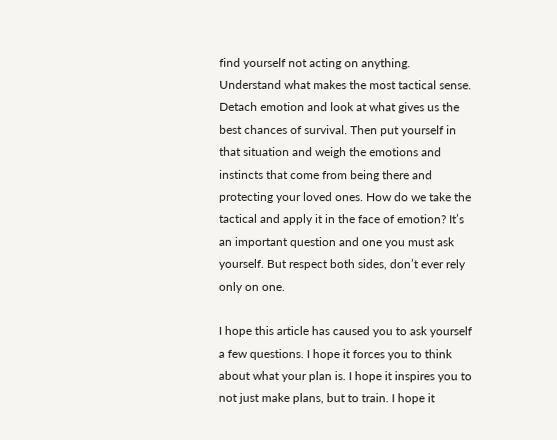find yourself not acting on anything. Understand what makes the most tactical sense. Detach emotion and look at what gives us the best chances of survival. Then put yourself in that situation and weigh the emotions and instincts that come from being there and protecting your loved ones. How do we take the tactical and apply it in the face of emotion? It’s an important question and one you must ask yourself. But respect both sides, don’t ever rely only on one.

I hope this article has caused you to ask yourself a few questions. I hope it forces you to think about what your plan is. I hope it inspires you to not just make plans, but to train. I hope it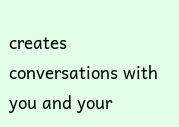creates conversations with you and your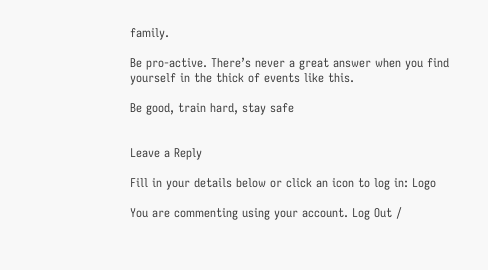family.

Be pro-active. There’s never a great answer when you find yourself in the thick of events like this.

Be good, train hard, stay safe


Leave a Reply

Fill in your details below or click an icon to log in: Logo

You are commenting using your account. Log Out /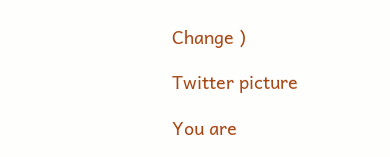Change )

Twitter picture

You are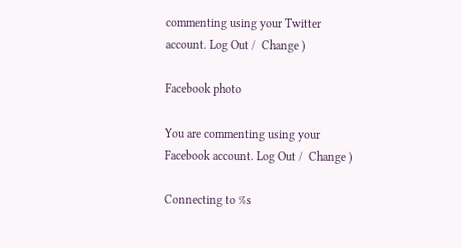commenting using your Twitter account. Log Out /  Change )

Facebook photo

You are commenting using your Facebook account. Log Out /  Change )

Connecting to %s